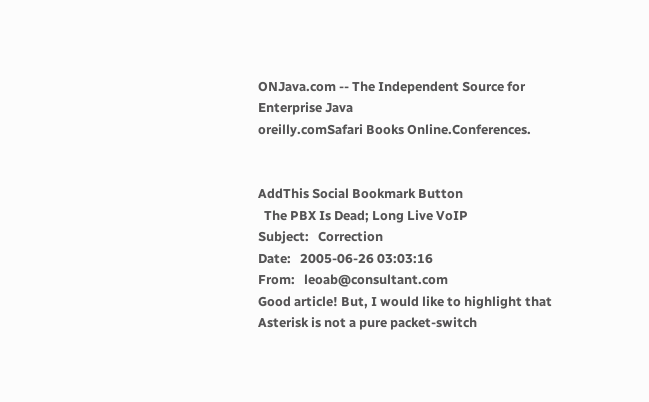ONJava.com -- The Independent Source for Enterprise Java
oreilly.comSafari Books Online.Conferences.


AddThis Social Bookmark Button
  The PBX Is Dead; Long Live VoIP
Subject:   Correction
Date:   2005-06-26 03:03:16
From:   leoab@consultant.com
Good article! But, I would like to highlight that Asterisk is not a pure packet-switch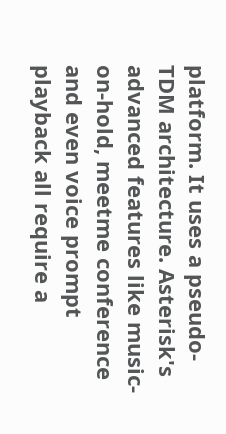platform. It uses a pseudo-TDM architecture. Asterisk's advanced features like music-on-hold, meetme conference and even voice prompt playback all require a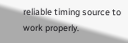reliable timing source to work properly.